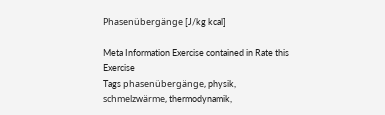Phasenübergänge [J/kg kcal]

Meta Information Exercise contained in Rate this Exercise
Tags phasenübergänge, physik, schmelzwärme, thermodynamik,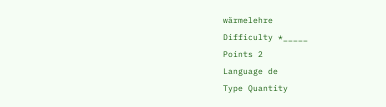wärmelehre
Difficulty *_____
Points 2
Language de
Type Quantity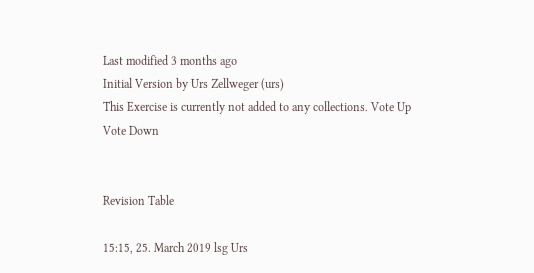Last modified 3 months ago
Initial Version by Urs Zellweger (urs)
This Exercise is currently not added to any collections. Vote Up
Vote Down


Revision Table

15:15, 25. March 2019 lsg Urs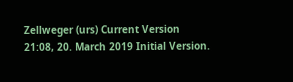Zellweger (urs) Current Version
21:08, 20. March 2019 Initial Version.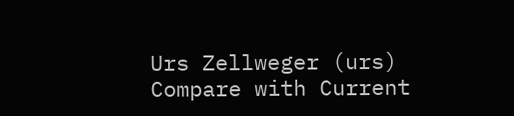Urs Zellweger (urs) Compare with Current